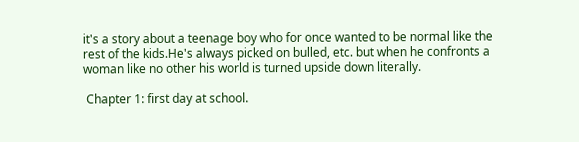it's a story about a teenage boy who for once wanted to be normal like the rest of the kids.He's always picked on bulled, etc. but when he confronts a woman like no other his world is turned upside down literally.

 Chapter 1: first day at school.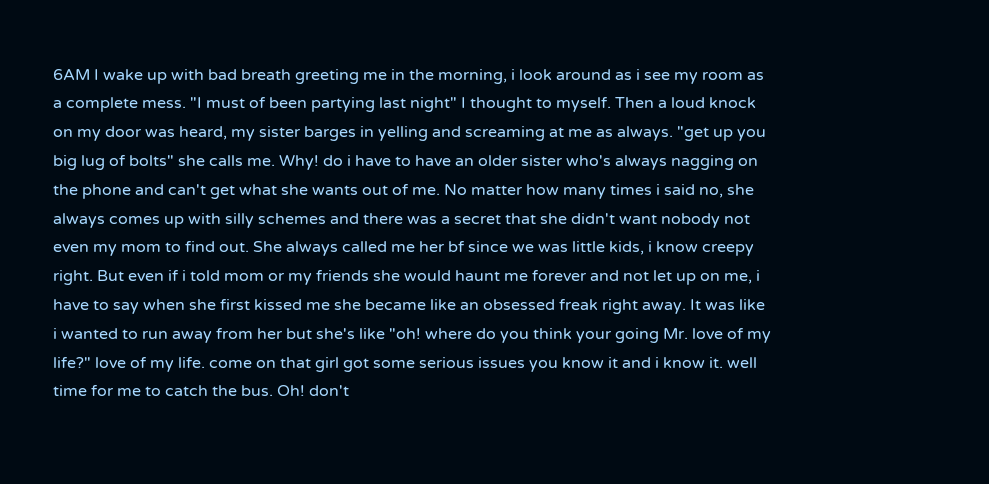6AM I wake up with bad breath greeting me in the morning, i look around as i see my room as a complete mess. "I must of been partying last night" I thought to myself. Then a loud knock on my door was heard, my sister barges in yelling and screaming at me as always. "get up you big lug of bolts" she calls me. Why! do i have to have an older sister who's always nagging on the phone and can't get what she wants out of me. No matter how many times i said no, she always comes up with silly schemes and there was a secret that she didn't want nobody not even my mom to find out. She always called me her bf since we was little kids, i know creepy right. But even if i told mom or my friends she would haunt me forever and not let up on me, i have to say when she first kissed me she became like an obsessed freak right away. It was like i wanted to run away from her but she's like "oh! where do you think your going Mr. love of my life?" love of my life. come on that girl got some serious issues you know it and i know it. well time for me to catch the bus. Oh! don't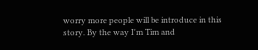worry more people will be introduce in this story. By the way I'm Tim and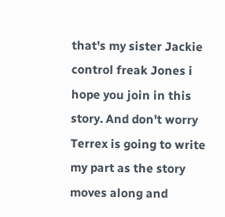that's my sister Jackie control freak Jones i hope you join in this story. And don't worry Terrex is going to write my part as the story moves along and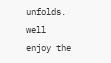unfolds. well enjoy the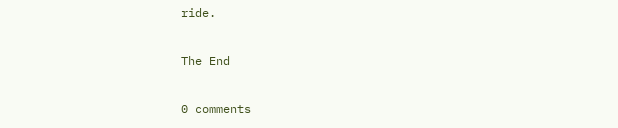ride.

The End

0 comments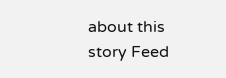about this story Feed